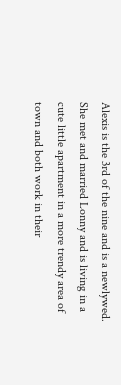Alexis is the 3rd of the nine and is a newlywed. She met and married Lonny and is living in a cute little apartment in a more trendy area of town and both work in their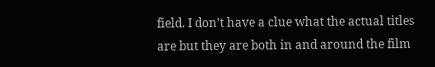field. I don’t have a clue what the actual titles are but they are both in and around the film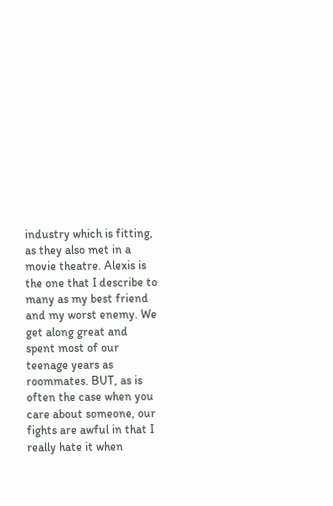industry which is fitting, as they also met in a movie theatre. Alexis is the one that I describe to many as my best friend and my worst enemy. We get along great and spent most of our teenage years as roommates. BUT, as is often the case when you care about someone, our fights are awful in that I really hate it when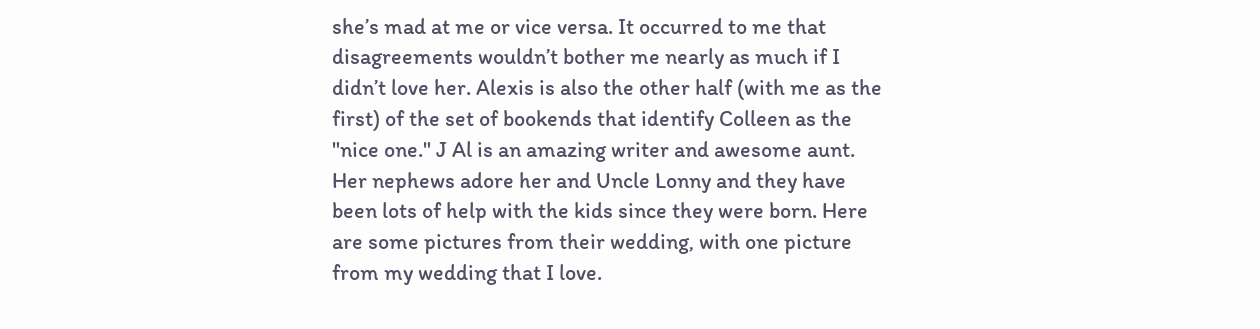she’s mad at me or vice versa. It occurred to me that disagreements wouldn’t bother me nearly as much if I didn’t love her. Alexis is also the other half (with me as the first) of the set of bookends that identify Colleen as the "nice one." J Al is an amazing writer and awesome aunt. Her nephews adore her and Uncle Lonny and they have been lots of help with the kids since they were born. Here are some pictures from their wedding, with one picture from my wedding that I love.